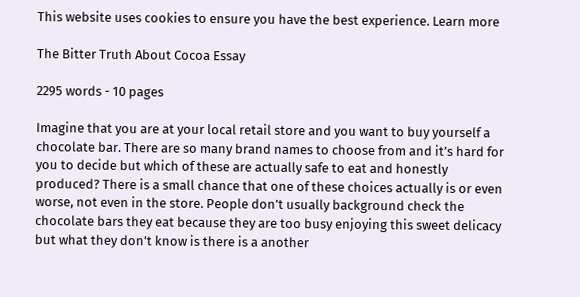This website uses cookies to ensure you have the best experience. Learn more

The Bitter Truth About Cocoa Essay

2295 words - 10 pages

Imagine that you are at your local retail store and you want to buy yourself a chocolate bar. There are so many brand names to choose from and it’s hard for you to decide but which of these are actually safe to eat and honestly produced? There is a small chance that one of these choices actually is or even worse, not even in the store. People don’t usually background check the chocolate bars they eat because they are too busy enjoying this sweet delicacy but what they don’t know is there is a another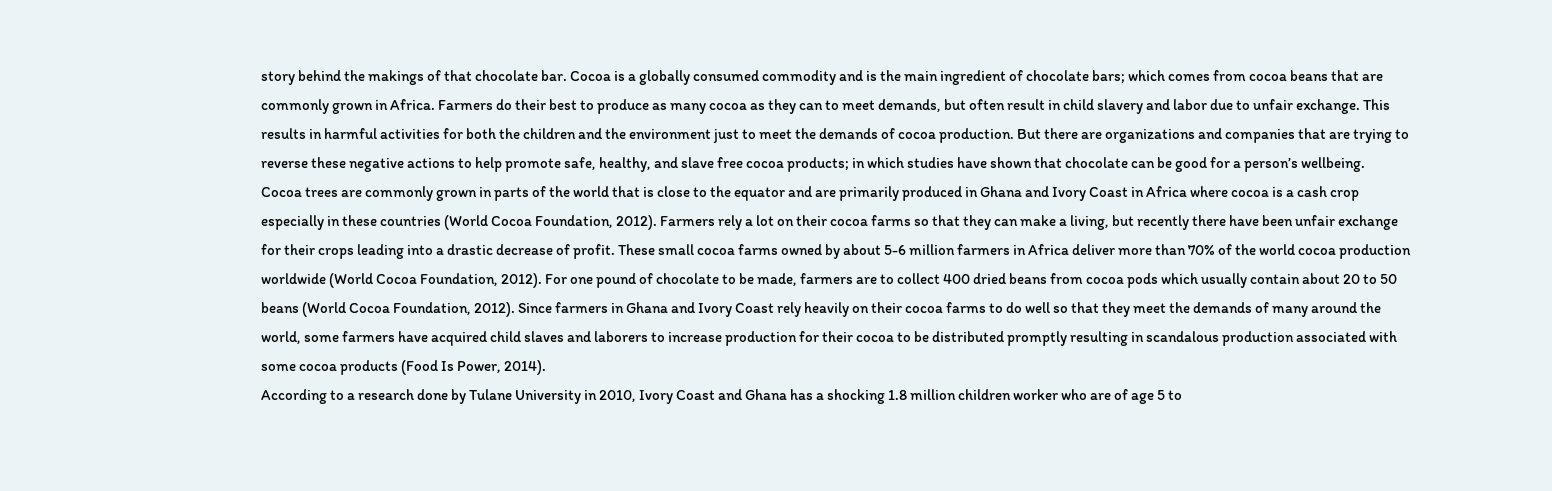story behind the makings of that chocolate bar. Cocoa is a globally consumed commodity and is the main ingredient of chocolate bars; which comes from cocoa beans that are commonly grown in Africa. Farmers do their best to produce as many cocoa as they can to meet demands, but often result in child slavery and labor due to unfair exchange. This results in harmful activities for both the children and the environment just to meet the demands of cocoa production. But there are organizations and companies that are trying to reverse these negative actions to help promote safe, healthy, and slave free cocoa products; in which studies have shown that chocolate can be good for a person’s wellbeing.
Cocoa trees are commonly grown in parts of the world that is close to the equator and are primarily produced in Ghana and Ivory Coast in Africa where cocoa is a cash crop especially in these countries (World Cocoa Foundation, 2012). Farmers rely a lot on their cocoa farms so that they can make a living, but recently there have been unfair exchange for their crops leading into a drastic decrease of profit. These small cocoa farms owned by about 5-6 million farmers in Africa deliver more than 70% of the world cocoa production worldwide (World Cocoa Foundation, 2012). For one pound of chocolate to be made, farmers are to collect 400 dried beans from cocoa pods which usually contain about 20 to 50 beans (World Cocoa Foundation, 2012). Since farmers in Ghana and Ivory Coast rely heavily on their cocoa farms to do well so that they meet the demands of many around the world, some farmers have acquired child slaves and laborers to increase production for their cocoa to be distributed promptly resulting in scandalous production associated with some cocoa products (Food Is Power, 2014).
According to a research done by Tulane University in 2010, Ivory Coast and Ghana has a shocking 1.8 million children worker who are of age 5 to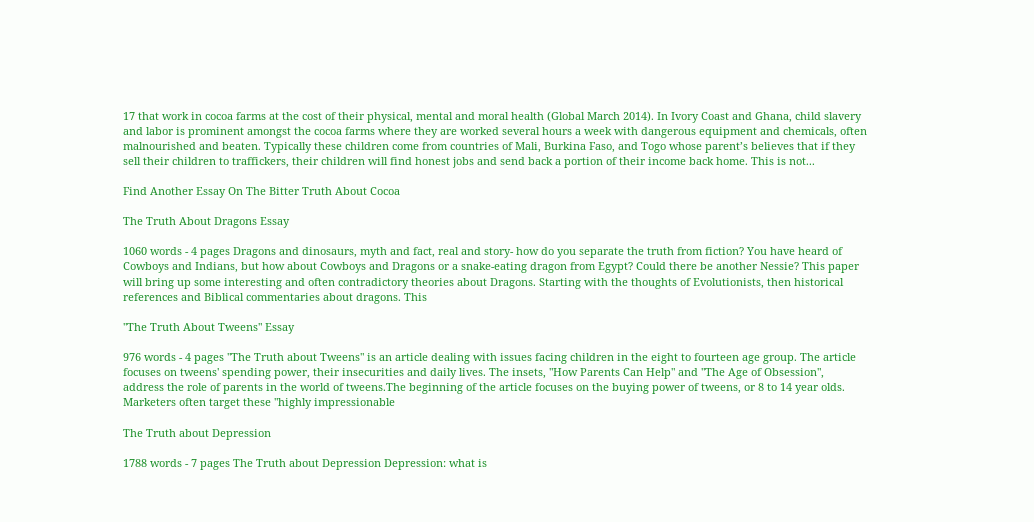17 that work in cocoa farms at the cost of their physical, mental and moral health (Global March 2014). In Ivory Coast and Ghana, child slavery and labor is prominent amongst the cocoa farms where they are worked several hours a week with dangerous equipment and chemicals, often malnourished and beaten. Typically these children come from countries of Mali, Burkina Faso, and Togo whose parent’s believes that if they sell their children to traffickers, their children will find honest jobs and send back a portion of their income back home. This is not...

Find Another Essay On The Bitter Truth About Cocoa

The Truth About Dragons Essay

1060 words - 4 pages Dragons and dinosaurs, myth and fact, real and story- how do you separate the truth from fiction? You have heard of Cowboys and Indians, but how about Cowboys and Dragons or a snake-eating dragon from Egypt? Could there be another Nessie? This paper will bring up some interesting and often contradictory theories about Dragons. Starting with the thoughts of Evolutionists, then historical references and Biblical commentaries about dragons. This

"The Truth About Tweens" Essay

976 words - 4 pages "The Truth about Tweens" is an article dealing with issues facing children in the eight to fourteen age group. The article focuses on tweens' spending power, their insecurities and daily lives. The insets, "How Parents Can Help" and "The Age of Obsession", address the role of parents in the world of tweens.The beginning of the article focuses on the buying power of tweens, or 8 to 14 year olds. Marketers often target these "highly impressionable

The Truth about Depression

1788 words - 7 pages The Truth about Depression Depression: what is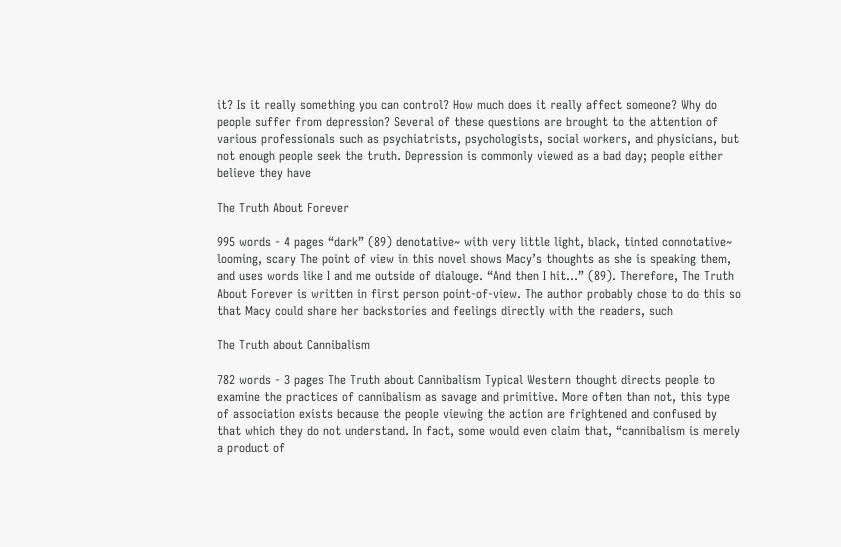it? Is it really something you can control? How much does it really affect someone? Why do people suffer from depression? Several of these questions are brought to the attention of various professionals such as psychiatrists, psychologists, social workers, and physicians, but not enough people seek the truth. Depression is commonly viewed as a bad day; people either believe they have

The Truth About Forever

995 words - 4 pages “dark” (89) denotative~ with very little light, black, tinted connotative~ looming, scary The point of view in this novel shows Macy’s thoughts as she is speaking them, and uses words like I and me outside of dialouge. “And then I hit…” (89). Therefore, The Truth About Forever is written in first person point-of-view. The author probably chose to do this so that Macy could share her backstories and feelings directly with the readers, such

The Truth about Cannibalism

782 words - 3 pages The Truth about Cannibalism Typical Western thought directs people to examine the practices of cannibalism as savage and primitive. More often than not, this type of association exists because the people viewing the action are frightened and confused by that which they do not understand. In fact, some would even claim that, “cannibalism is merely a product of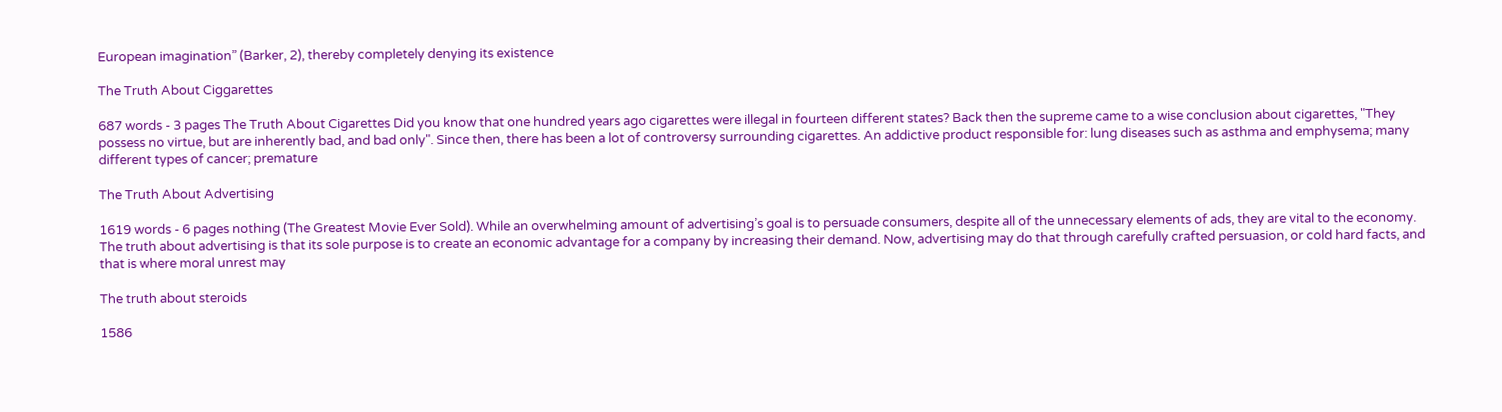European imagination” (Barker, 2), thereby completely denying its existence

The Truth About Ciggarettes

687 words - 3 pages The Truth About Cigarettes Did you know that one hundred years ago cigarettes were illegal in fourteen different states? Back then the supreme came to a wise conclusion about cigarettes, "They possess no virtue, but are inherently bad, and bad only". Since then, there has been a lot of controversy surrounding cigarettes. An addictive product responsible for: lung diseases such as asthma and emphysema; many different types of cancer; premature

The Truth About Advertising

1619 words - 6 pages nothing (The Greatest Movie Ever Sold). While an overwhelming amount of advertising’s goal is to persuade consumers, despite all of the unnecessary elements of ads, they are vital to the economy. The truth about advertising is that its sole purpose is to create an economic advantage for a company by increasing their demand. Now, advertising may do that through carefully crafted persuasion, or cold hard facts, and that is where moral unrest may

The truth about steroids

1586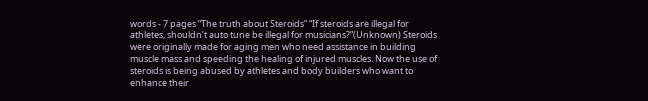words - 7 pages “The truth about Steroids” “If steroids are illegal for athletes, shouldn’t auto tune be illegal for musicians?”(Unknown) Steroids were originally made for aging men who need assistance in building muscle mass and speeding the healing of injured muscles. Now the use of steroids is being abused by athletes and body builders who want to enhance their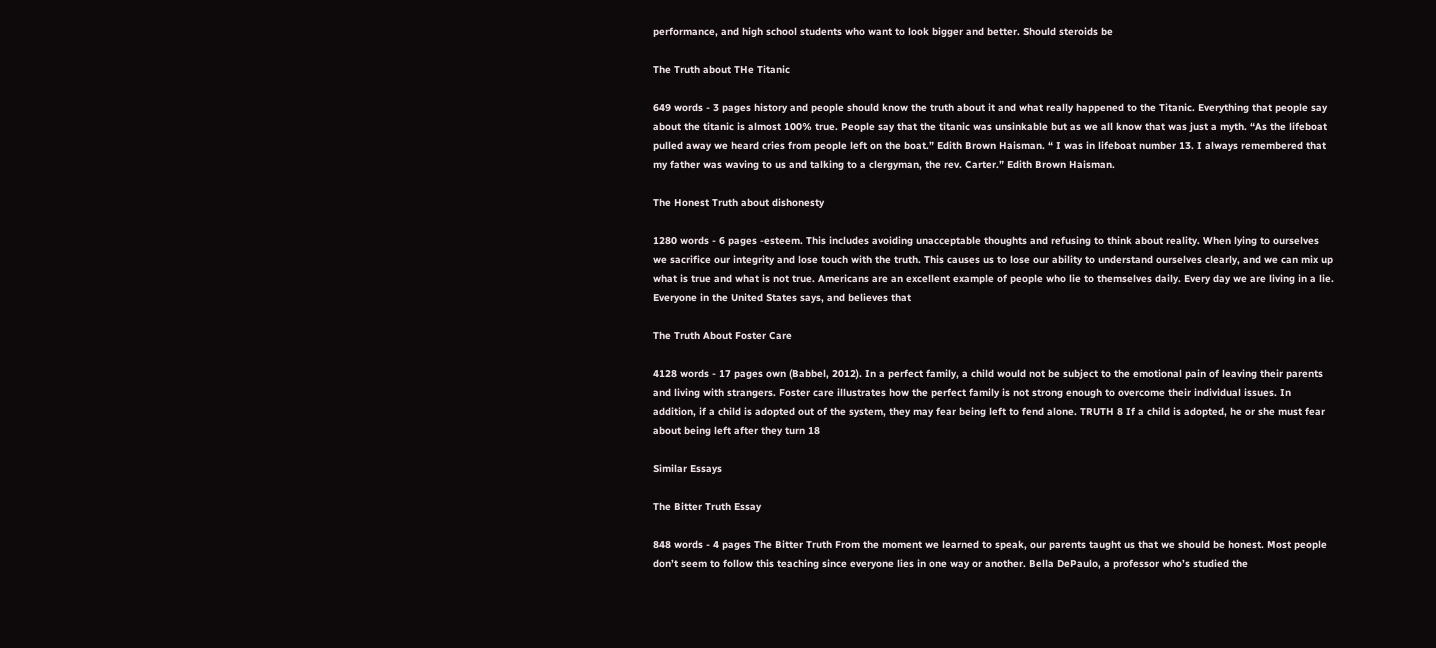performance, and high school students who want to look bigger and better. Should steroids be

The Truth about THe Titanic

649 words - 3 pages history and people should know the truth about it and what really happened to the Titanic. Everything that people say about the titanic is almost 100% true. People say that the titanic was unsinkable but as we all know that was just a myth. “As the lifeboat pulled away we heard cries from people left on the boat.” Edith Brown Haisman. “ I was in lifeboat number 13. I always remembered that my father was waving to us and talking to a clergyman, the rev. Carter.” Edith Brown Haisman.

The Honest Truth about dishonesty

1280 words - 6 pages -esteem. This includes avoiding unacceptable thoughts and refusing to think about reality. When lying to ourselves we sacrifice our integrity and lose touch with the truth. This causes us to lose our ability to understand ourselves clearly, and we can mix up what is true and what is not true. Americans are an excellent example of people who lie to themselves daily. Every day we are living in a lie. Everyone in the United States says, and believes that

The Truth About Foster Care

4128 words - 17 pages own (Babbel, 2012). In a perfect family, a child would not be subject to the emotional pain of leaving their parents and living with strangers. Foster care illustrates how the perfect family is not strong enough to overcome their individual issues. In addition, if a child is adopted out of the system, they may fear being left to fend alone. TRUTH 8 If a child is adopted, he or she must fear about being left after they turn 18

Similar Essays

The Bitter Truth Essay

848 words - 4 pages The Bitter Truth From the moment we learned to speak, our parents taught us that we should be honest. Most people don’t seem to follow this teaching since everyone lies in one way or another. Bella DePaulo, a professor who’s studied the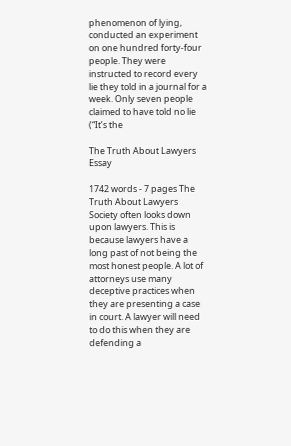phenomenon of lying, conducted an experiment on one hundred forty-four people. They were instructed to record every lie they told in a journal for a week. Only seven people claimed to have told no lie (“It’s the

The Truth About Lawyers Essay

1742 words - 7 pages The Truth About Lawyers Society often looks down upon lawyers. This is because lawyers have a long past of not being the most honest people. A lot of attorneys use many deceptive practices when they are presenting a case in court. A lawyer will need to do this when they are defending a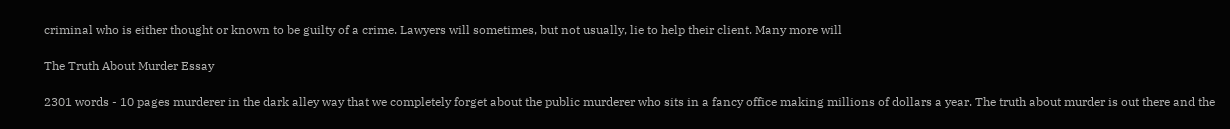criminal who is either thought or known to be guilty of a crime. Lawyers will sometimes, but not usually, lie to help their client. Many more will

The Truth About Murder Essay

2301 words - 10 pages murderer in the dark alley way that we completely forget about the public murderer who sits in a fancy office making millions of dollars a year. The truth about murder is out there and the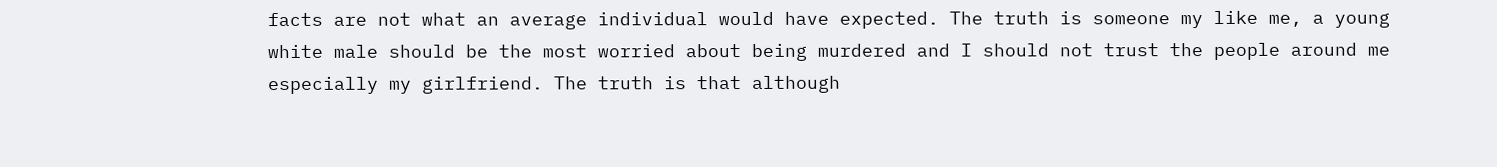facts are not what an average individual would have expected. The truth is someone my like me, a young white male should be the most worried about being murdered and I should not trust the people around me especially my girlfriend. The truth is that although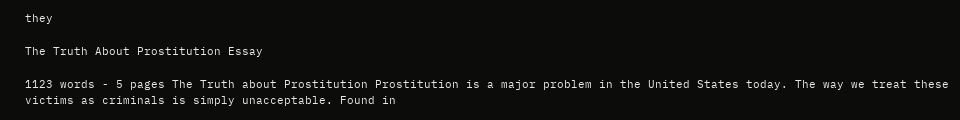they

The Truth About Prostitution Essay

1123 words - 5 pages The Truth about Prostitution Prostitution is a major problem in the United States today. The way we treat these victims as criminals is simply unacceptable. Found in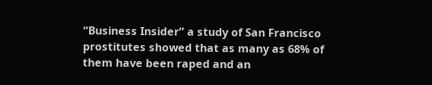“Business Insider” a study of San Francisco prostitutes showed that as many as 68% of them have been raped and an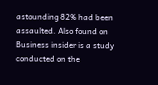astounding 82% had been assaulted. Also found on Business insider is a study conducted on the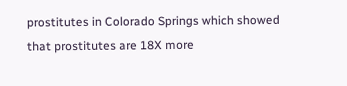prostitutes in Colorado Springs which showed that prostitutes are 18X more